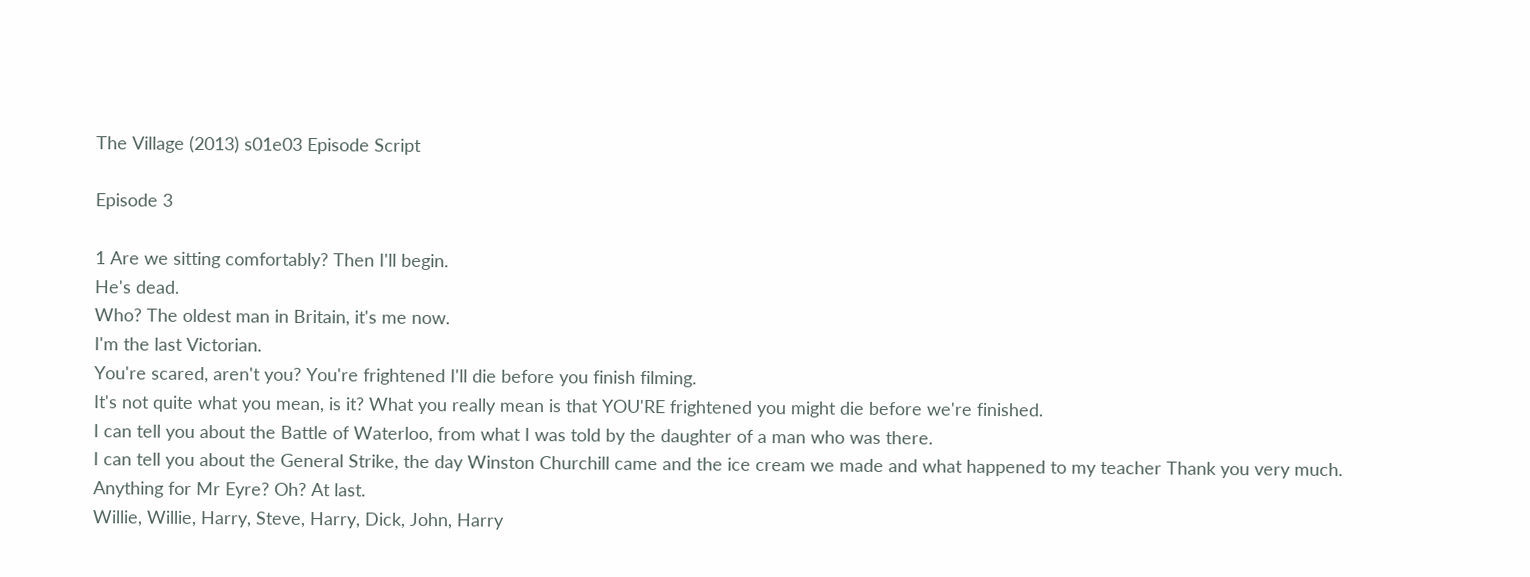The Village (2013) s01e03 Episode Script

Episode 3

1 Are we sitting comfortably? Then I'll begin.
He's dead.
Who? The oldest man in Britain, it's me now.
I'm the last Victorian.
You're scared, aren't you? You're frightened I'll die before you finish filming.
It's not quite what you mean, is it? What you really mean is that YOU'RE frightened you might die before we're finished.
I can tell you about the Battle of Waterloo, from what I was told by the daughter of a man who was there.
I can tell you about the General Strike, the day Winston Churchill came and the ice cream we made and what happened to my teacher Thank you very much.
Anything for Mr Eyre? Oh? At last.
Willie, Willie, Harry, Steve, Harry, Dick, John, Harry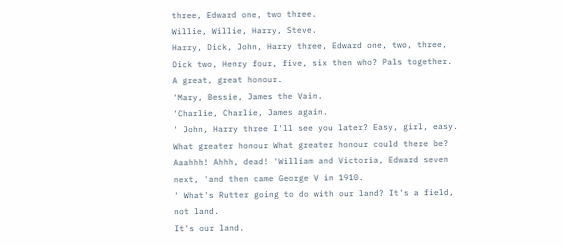three, Edward one, two three.
Willie, Willie, Harry, Steve.
Harry, Dick, John, Harry three, Edward one, two, three, Dick two, Henry four, five, six then who? Pals together.
A great, great honour.
'Mary, Bessie, James the Vain.
'Charlie, Charlie, James again.
' John, Harry three I'll see you later? Easy, girl, easy.
What greater honour What greater honour could there be? Aaahhh! Ahhh, dead! 'William and Victoria, Edward seven next, 'and then came George V in 1910.
' What's Rutter going to do with our land? It's a field, not land.
It's our land.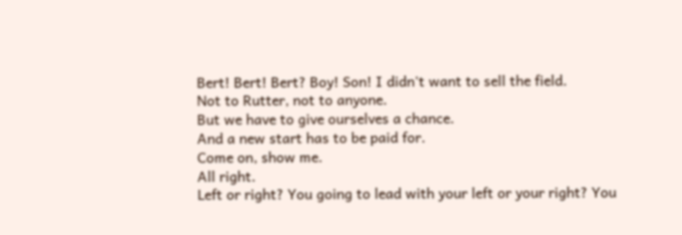Bert! Bert! Bert? Boy! Son! I didn't want to sell the field.
Not to Rutter, not to anyone.
But we have to give ourselves a chance.
And a new start has to be paid for.
Come on, show me.
All right.
Left or right? You going to lead with your left or your right? You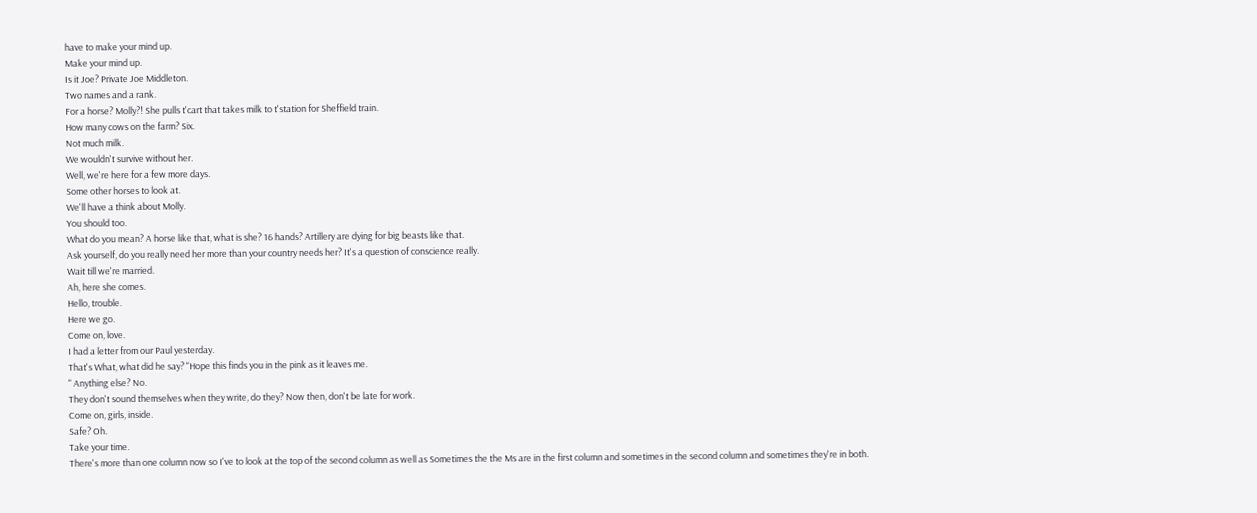have to make your mind up.
Make your mind up.
Is it Joe? Private Joe Middleton.
Two names and a rank.
For a horse? Molly?! She pulls t'cart that takes milk to t'station for Sheffield train.
How many cows on the farm? Six.
Not much milk.
We wouldn't survive without her.
Well, we're here for a few more days.
Some other horses to look at.
We'll have a think about Molly.
You should too.
What do you mean? A horse like that, what is she? 16 hands? Artillery are dying for big beasts like that.
Ask yourself, do you really need her more than your country needs her? It's a question of conscience really.
Wait till we're married.
Ah, here she comes.
Hello, trouble.
Here we go.
Come on, love.
I had a letter from our Paul yesterday.
That's What, what did he say? "Hope this finds you in the pink as it leaves me.
" Anything else? No.
They don't sound themselves when they write, do they? Now then, don't be late for work.
Come on, girls, inside.
Safe? Oh.
Take your time.
There's more than one column now so I've to look at the top of the second column as well as Sometimes the the Ms are in the first column and sometimes in the second column and sometimes they're in both.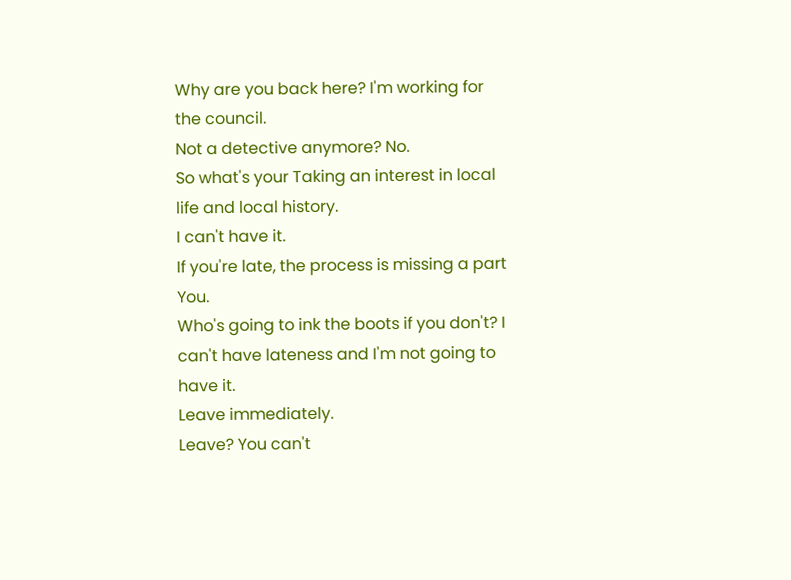Why are you back here? I'm working for the council.
Not a detective anymore? No.
So what's your Taking an interest in local life and local history.
I can't have it.
If you're late, the process is missing a part You.
Who's going to ink the boots if you don't? I can't have lateness and I'm not going to have it.
Leave immediately.
Leave? You can't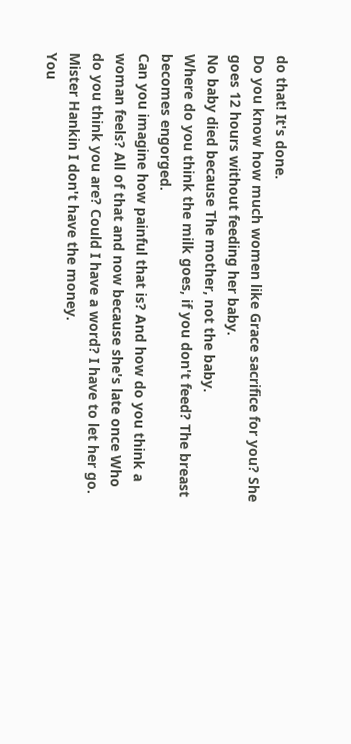do that! It's done.
Do you know how much women like Grace sacrifice for you? She goes 12 hours without feeding her baby.
No baby died because The mother, not the baby.
Where do you think the milk goes, if you don't feed? The breast becomes engorged.
Can you imagine how painful that is? And how do you think a woman feels? All of that and now because she's late once Who do you think you are? Could I have a word? I have to let her go.
Mister Hankin I don't have the money.
You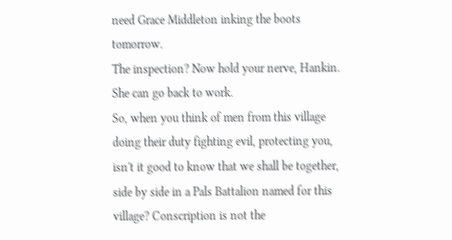need Grace Middleton inking the boots tomorrow.
The inspection? Now hold your nerve, Hankin.
She can go back to work.
So, when you think of men from this village doing their duty fighting evil, protecting you, isn't it good to know that we shall be together, side by side in a Pals Battalion named for this village? Conscription is not the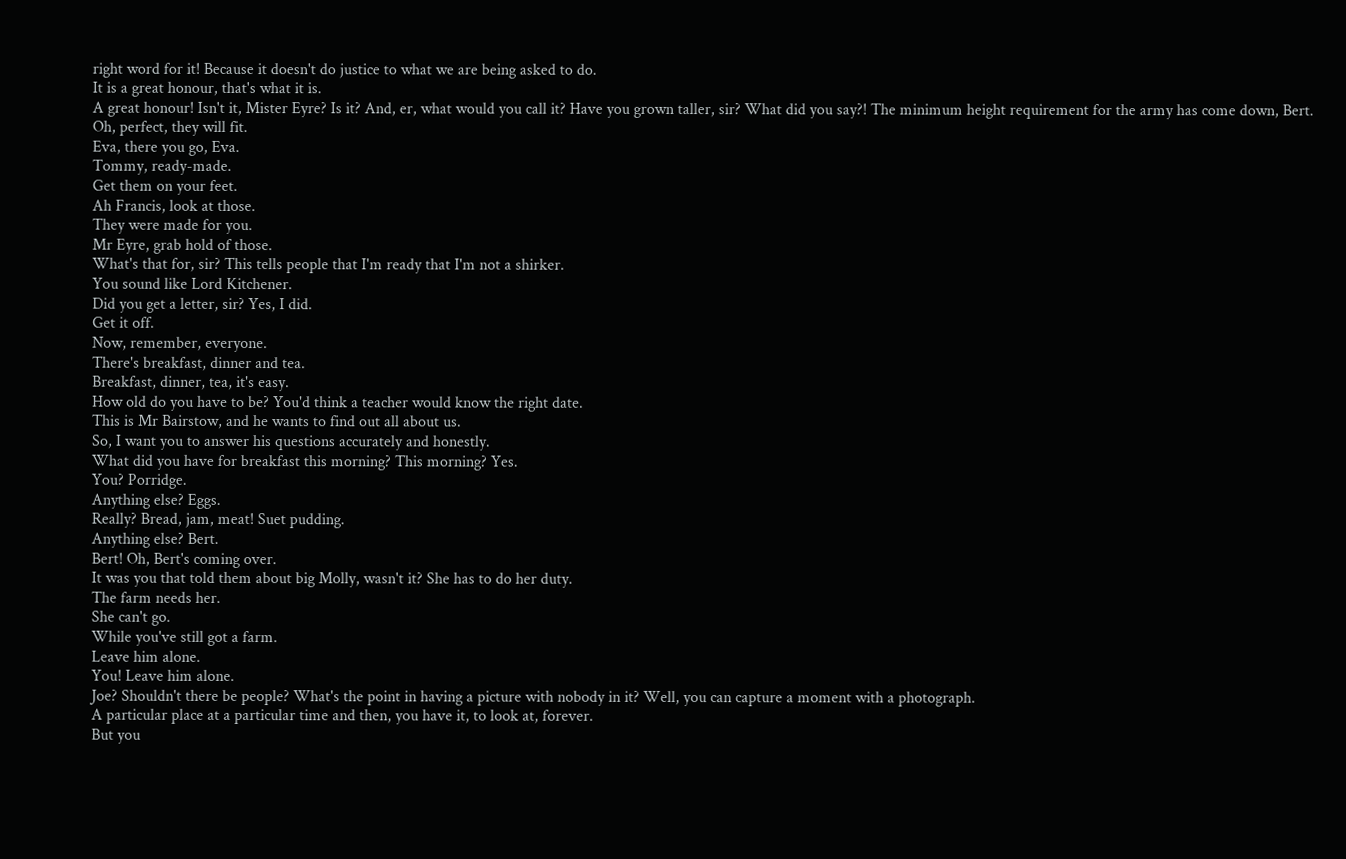right word for it! Because it doesn't do justice to what we are being asked to do.
It is a great honour, that's what it is.
A great honour! Isn't it, Mister Eyre? Is it? And, er, what would you call it? Have you grown taller, sir? What did you say?! The minimum height requirement for the army has come down, Bert.
Oh, perfect, they will fit.
Eva, there you go, Eva.
Tommy, ready-made.
Get them on your feet.
Ah Francis, look at those.
They were made for you.
Mr Eyre, grab hold of those.
What's that for, sir? This tells people that I'm ready that I'm not a shirker.
You sound like Lord Kitchener.
Did you get a letter, sir? Yes, I did.
Get it off.
Now, remember, everyone.
There's breakfast, dinner and tea.
Breakfast, dinner, tea, it's easy.
How old do you have to be? You'd think a teacher would know the right date.
This is Mr Bairstow, and he wants to find out all about us.
So, I want you to answer his questions accurately and honestly.
What did you have for breakfast this morning? This morning? Yes.
You? Porridge.
Anything else? Eggs.
Really? Bread, jam, meat! Suet pudding.
Anything else? Bert.
Bert! Oh, Bert's coming over.
It was you that told them about big Molly, wasn't it? She has to do her duty.
The farm needs her.
She can't go.
While you've still got a farm.
Leave him alone.
You! Leave him alone.
Joe? Shouldn't there be people? What's the point in having a picture with nobody in it? Well, you can capture a moment with a photograph.
A particular place at a particular time and then, you have it, to look at, forever.
But you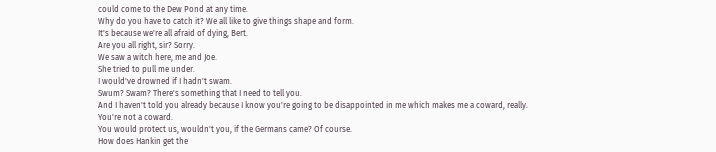could come to the Dew Pond at any time.
Why do you have to catch it? We all like to give things shape and form.
It's because we're all afraid of dying, Bert.
Are you all right, sir? Sorry.
We saw a witch here, me and Joe.
She tried to pull me under.
I would've drowned if I hadn't swam.
Swum? Swam? There's something that I need to tell you.
And I haven't told you already because I know you're going to be disappointed in me which makes me a coward, really.
You're not a coward.
You would protect us, wouldn't you, if the Germans came? Of course.
How does Hankin get the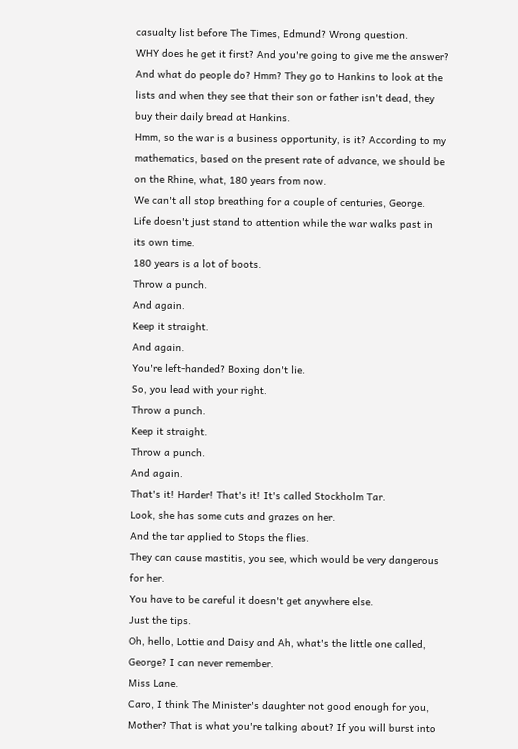casualty list before The Times, Edmund? Wrong question.
WHY does he get it first? And you're going to give me the answer? And what do people do? Hmm? They go to Hankins to look at the lists and when they see that their son or father isn't dead, they buy their daily bread at Hankins.
Hmm, so the war is a business opportunity, is it? According to my mathematics, based on the present rate of advance, we should be on the Rhine, what, 180 years from now.
We can't all stop breathing for a couple of centuries, George.
Life doesn't just stand to attention while the war walks past in its own time.
180 years is a lot of boots.
Throw a punch.
And again.
Keep it straight.
And again.
You're left-handed? Boxing don't lie.
So, you lead with your right.
Throw a punch.
Keep it straight.
Throw a punch.
And again.
That's it! Harder! That's it! It's called Stockholm Tar.
Look, she has some cuts and grazes on her.
And the tar applied to Stops the flies.
They can cause mastitis, you see, which would be very dangerous for her.
You have to be careful it doesn't get anywhere else.
Just the tips.
Oh, hello, Lottie and Daisy and Ah, what's the little one called, George? I can never remember.
Miss Lane.
Caro, I think The Minister's daughter not good enough for you, Mother? That is what you're talking about? If you will burst into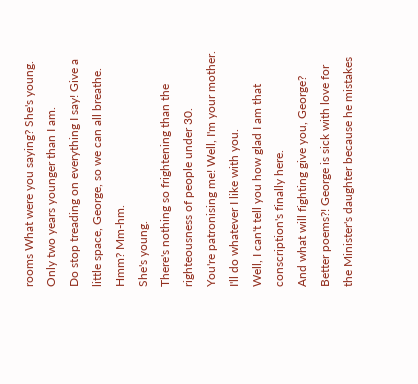rooms What were you saying? She's young.
Only two years younger than I am.
Do stop treading on everything I say! Give a little space, George, so we can all breathe.
Hmm? Mm-hm.
She's young.
There's nothing so frightening than the righteousness of people under 30.
You're patronising me! Well, I'm your mother.
I'll do whatever I like with you.
Well, I can't tell you how glad I am that conscription's finally here.
And what will fighting give you, George? Better poems?! George is sick with love for the Minister's daughter because he mistakes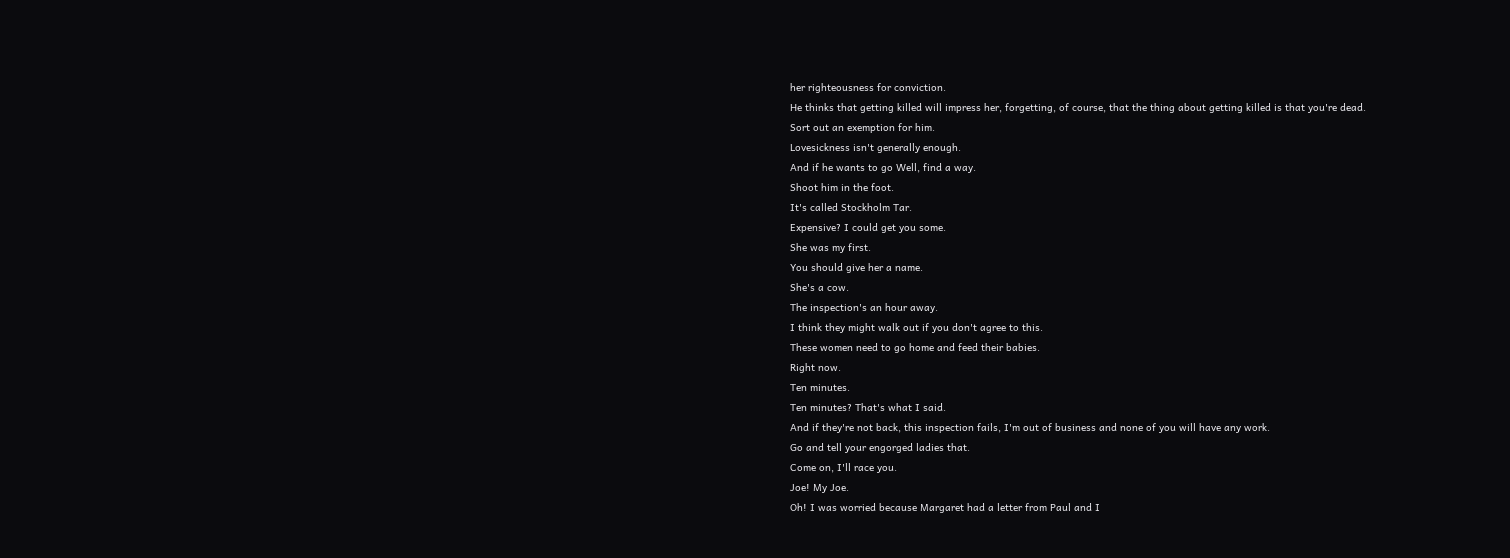her righteousness for conviction.
He thinks that getting killed will impress her, forgetting, of course, that the thing about getting killed is that you're dead.
Sort out an exemption for him.
Lovesickness isn't generally enough.
And if he wants to go Well, find a way.
Shoot him in the foot.
It's called Stockholm Tar.
Expensive? I could get you some.
She was my first.
You should give her a name.
She's a cow.
The inspection's an hour away.
I think they might walk out if you don't agree to this.
These women need to go home and feed their babies.
Right now.
Ten minutes.
Ten minutes? That's what I said.
And if they're not back, this inspection fails, I'm out of business and none of you will have any work.
Go and tell your engorged ladies that.
Come on, I'll race you.
Joe! My Joe.
Oh! I was worried because Margaret had a letter from Paul and I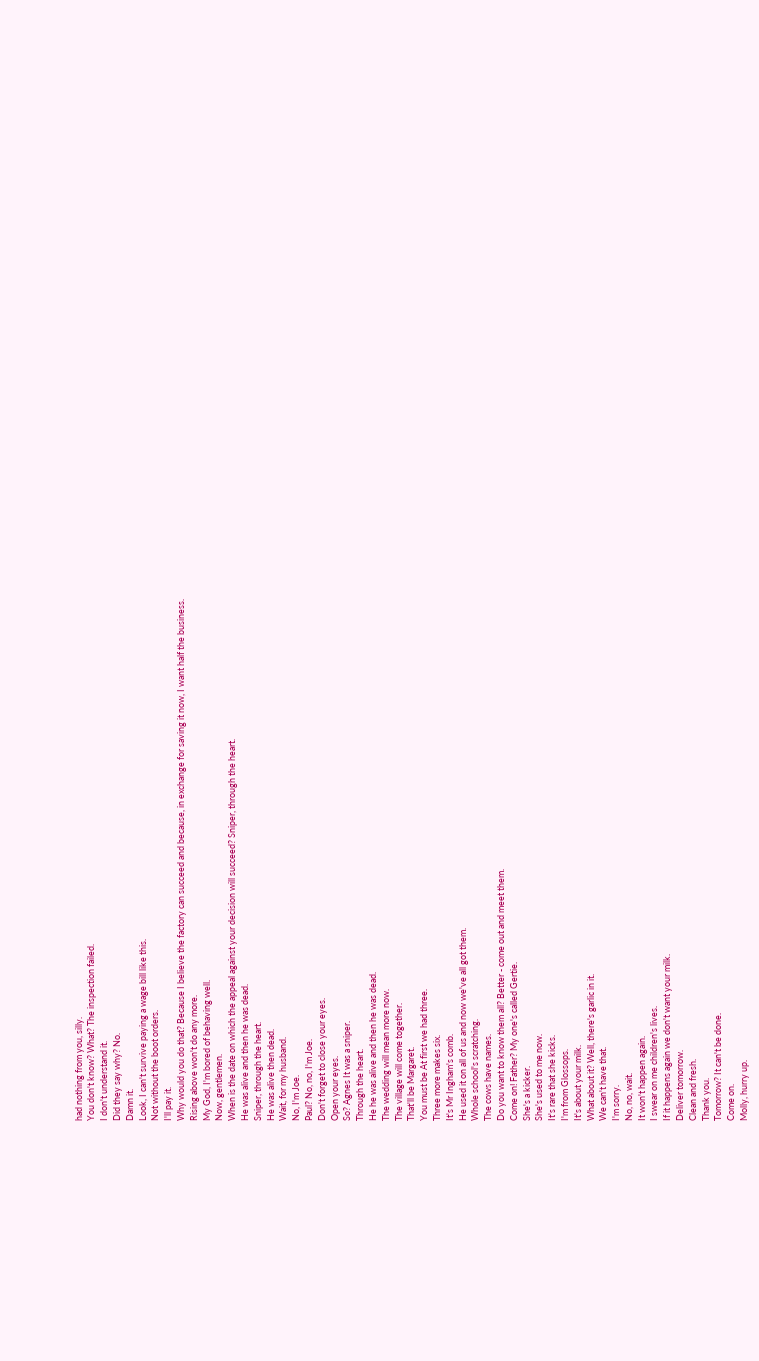had nothing from you, silly.
You don't know? What? The inspection failed.
I don't understand it.
Did they say why? No.
Damn it.
Look, I can't survive paying a wage bill like this.
Not without the boot orders.
I'll pay it.
Why would you do that? Because I believe the factory can succeed and because, in exchange for saving it now, I want half the business.
Rising above won't do any more.
My God, I'm bored of behaving well.
Now, gentlemen.
When is the date on which the appeal against your decision will succeed? Sniper, through the heart.
He was alive and then he was dead.
Sniper, through the heart.
He was alive then dead.
Wait, for my husband.
No, I'm Joe.
Paul? No, no, I'm Joe.
Don't forget to close your eyes.
Open your eyes.
So? Agnes It was a sniper.
Through the heart.
He he was alive and then he was dead.
The wedding will mean more now.
The village will come together.
That'll be Margaret.
You must be At first we had three.
Three more makes six.
It's Mr Ingham's comb.
He used it on all of us and now we've all got them.
Whole school's scratching.
The cows have names.
Do you want to know them all? Better - come out and meet them.
Come on! Father? My one's called Gertie.
She's a kicker.
She's used to me now.
It's rare that she kicks.
I'm from Glossops.
It's about your milk.
What about it? Well, there's garlic in it.
We can't have that.
I'm sorry.
No, no, wait.
It won't happen again.
I swear on me children's lives.
If it happens again we don't want your milk.
Deliver tomorrow.
Clean and fresh.
Thank you.
Tomorrow? It can't be done.
Come on.
Molly, hurry up.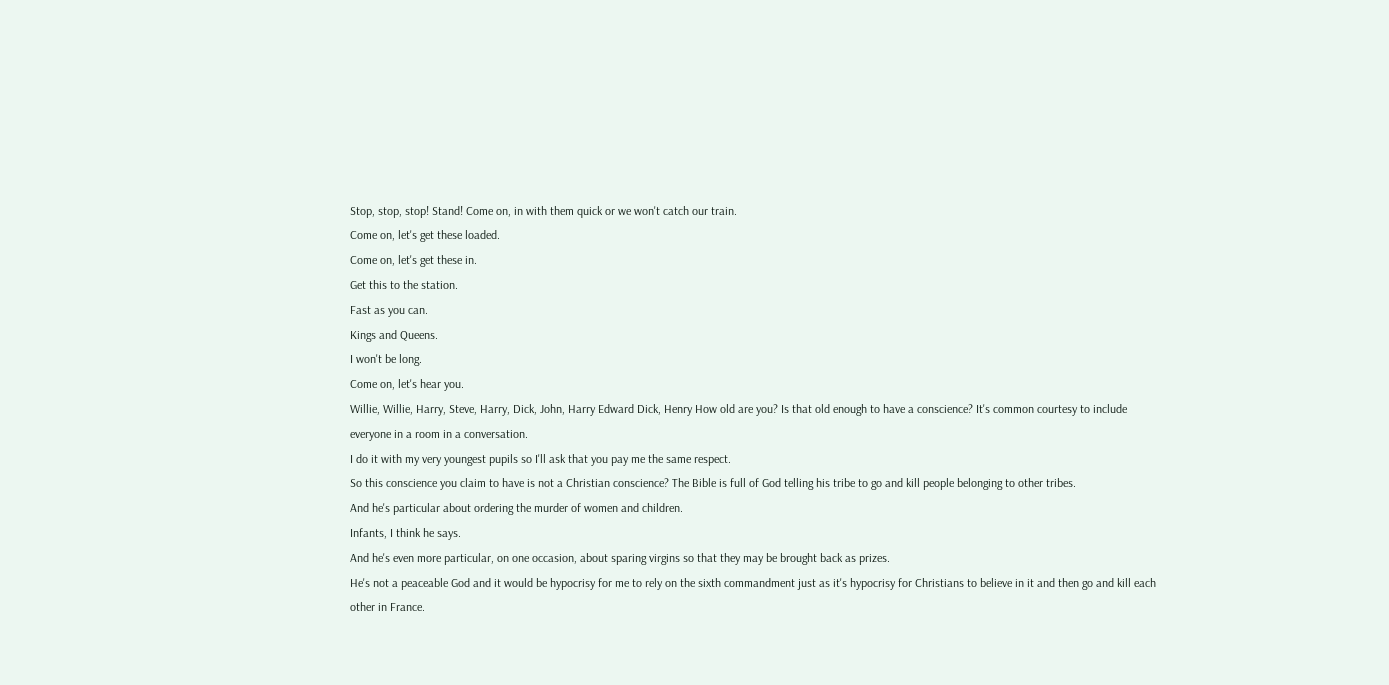Stop, stop, stop! Stand! Come on, in with them quick or we won't catch our train.
Come on, let's get these loaded.
Come on, let's get these in.
Get this to the station.
Fast as you can.
Kings and Queens.
I won't be long.
Come on, let's hear you.
Willie, Willie, Harry, Steve, Harry, Dick, John, Harry Edward Dick, Henry How old are you? Is that old enough to have a conscience? It's common courtesy to include everyone in a room in a conversation.
I do it with my very youngest pupils so I'll ask that you pay me the same respect.
So this conscience you claim to have is not a Christian conscience? The Bible is full of God telling his tribe to go and kill people belonging to other tribes.
And he's particular about ordering the murder of women and children.
Infants, I think he says.
And he's even more particular, on one occasion, about sparing virgins so that they may be brought back as prizes.
He's not a peaceable God and it would be hypocrisy for me to rely on the sixth commandment just as it's hypocrisy for Christians to believe in it and then go and kill each other in France.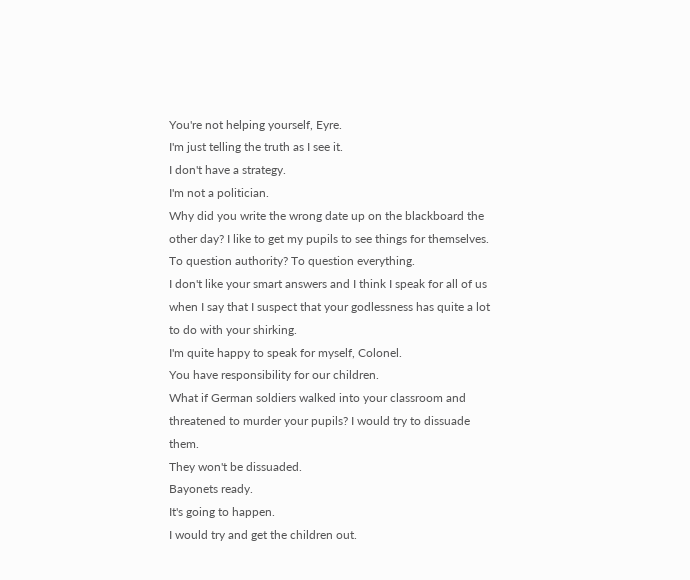You're not helping yourself, Eyre.
I'm just telling the truth as I see it.
I don't have a strategy.
I'm not a politician.
Why did you write the wrong date up on the blackboard the other day? I like to get my pupils to see things for themselves.
To question authority? To question everything.
I don't like your smart answers and I think I speak for all of us when I say that I suspect that your godlessness has quite a lot to do with your shirking.
I'm quite happy to speak for myself, Colonel.
You have responsibility for our children.
What if German soldiers walked into your classroom and threatened to murder your pupils? I would try to dissuade them.
They won't be dissuaded.
Bayonets ready.
It's going to happen.
I would try and get the children out.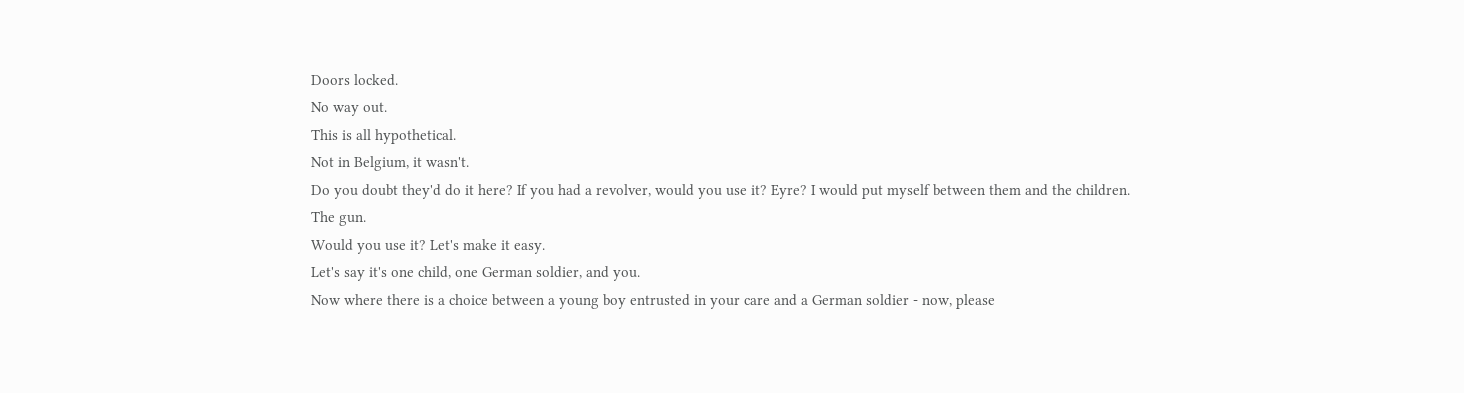Doors locked.
No way out.
This is all hypothetical.
Not in Belgium, it wasn't.
Do you doubt they'd do it here? If you had a revolver, would you use it? Eyre? I would put myself between them and the children.
The gun.
Would you use it? Let's make it easy.
Let's say it's one child, one German soldier, and you.
Now where there is a choice between a young boy entrusted in your care and a German soldier - now, please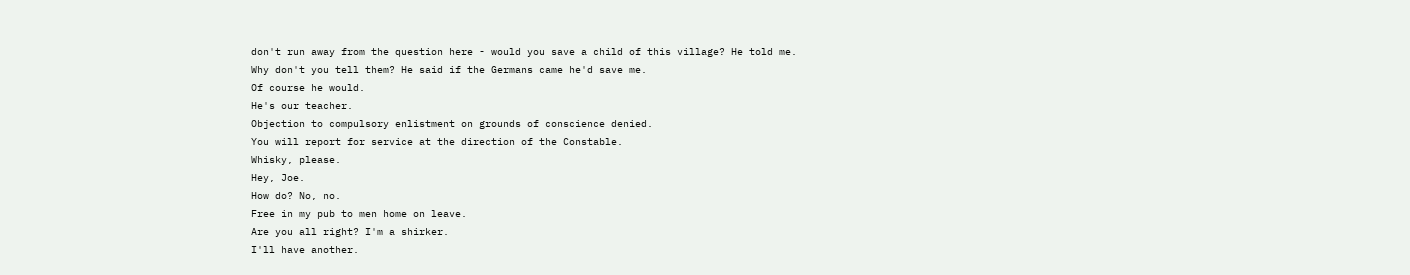don't run away from the question here - would you save a child of this village? He told me.
Why don't you tell them? He said if the Germans came he'd save me.
Of course he would.
He's our teacher.
Objection to compulsory enlistment on grounds of conscience denied.
You will report for service at the direction of the Constable.
Whisky, please.
Hey, Joe.
How do? No, no.
Free in my pub to men home on leave.
Are you all right? I'm a shirker.
I'll have another.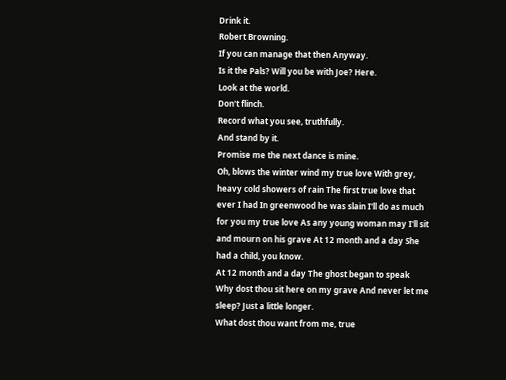Drink it.
Robert Browning.
If you can manage that then Anyway.
Is it the Pals? Will you be with Joe? Here.
Look at the world.
Don't flinch.
Record what you see, truthfully.
And stand by it.
Promise me the next dance is mine.
Oh, blows the winter wind my true love With grey, heavy cold showers of rain The first true love that ever I had In greenwood he was slain I'll do as much for you my true love As any young woman may I'll sit and mourn on his grave At 12 month and a day She had a child, you know.
At 12 month and a day The ghost began to speak Why dost thou sit here on my grave And never let me sleep? Just a little longer.
What dost thou want from me, true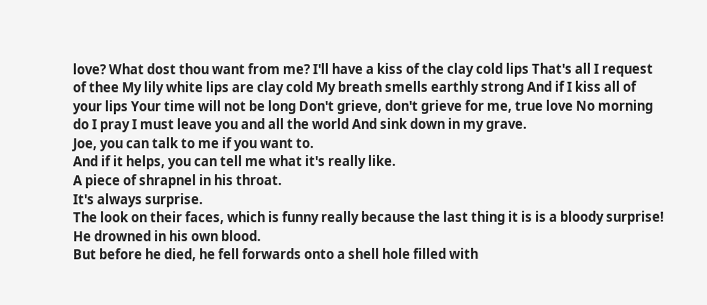love? What dost thou want from me? I'll have a kiss of the clay cold lips That's all I request of thee My lily white lips are clay cold My breath smells earthly strong And if I kiss all of your lips Your time will not be long Don't grieve, don't grieve for me, true love No morning do I pray I must leave you and all the world And sink down in my grave.
Joe, you can talk to me if you want to.
And if it helps, you can tell me what it's really like.
A piece of shrapnel in his throat.
It's always surprise.
The look on their faces, which is funny really because the last thing it is is a bloody surprise! He drowned in his own blood.
But before he died, he fell forwards onto a shell hole filled with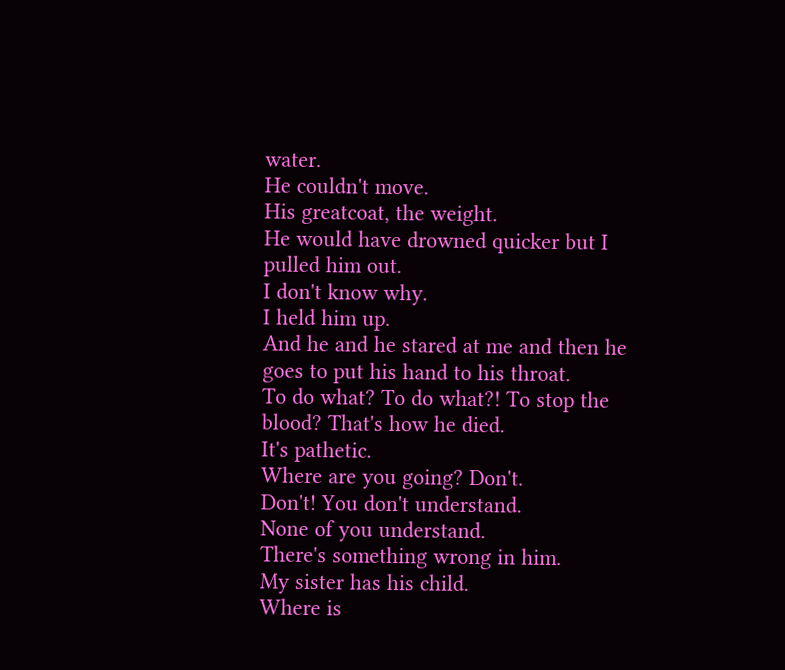water.
He couldn't move.
His greatcoat, the weight.
He would have drowned quicker but I pulled him out.
I don't know why.
I held him up.
And he and he stared at me and then he goes to put his hand to his throat.
To do what? To do what?! To stop the blood? That's how he died.
It's pathetic.
Where are you going? Don't.
Don't! You don't understand.
None of you understand.
There's something wrong in him.
My sister has his child.
Where is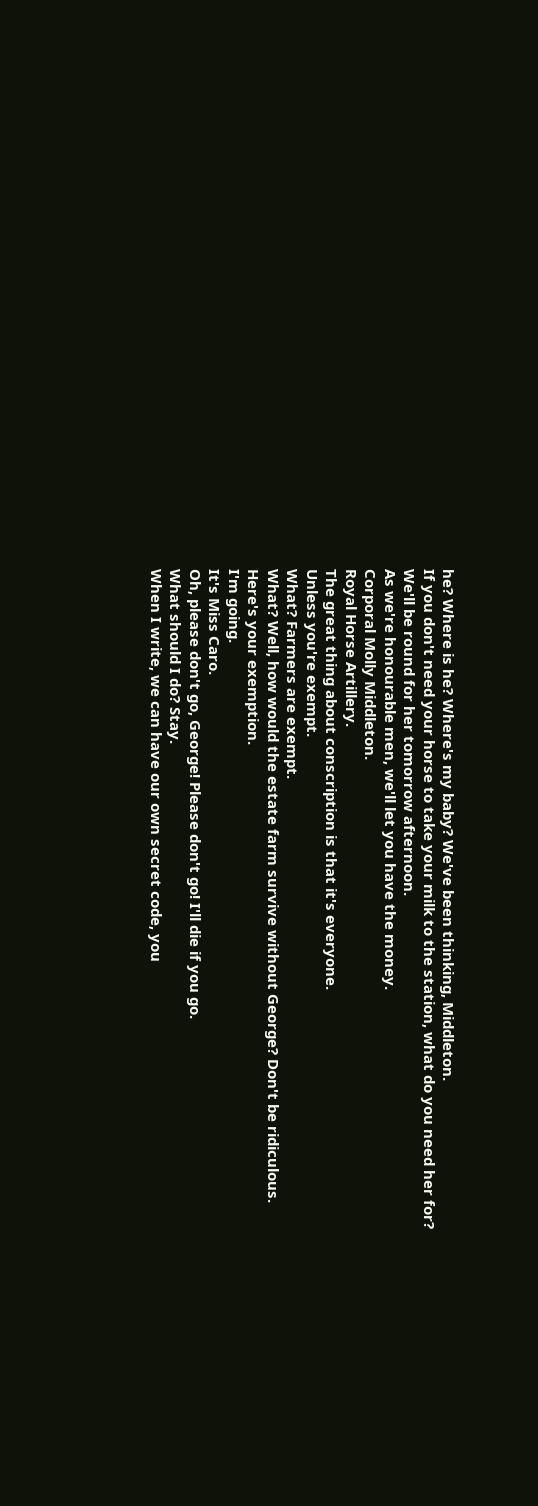he? Where is he? Where's my baby? We've been thinking, Middleton.
If you don't need your horse to take your milk to the station, what do you need her for? We'll be round for her tomorrow afternoon.
As we're honourable men, we'll let you have the money.
Corporal Molly Middleton.
Royal Horse Artillery.
The great thing about conscription is that it's everyone.
Unless you're exempt.
What? Farmers are exempt.
What? Well, how would the estate farm survive without George? Don't be ridiculous.
Here's your exemption.
I'm going.
It's Miss Caro.
Oh, please don't go, George! Please don't go! I'll die if you go.
What should I do? Stay.
When I write, we can have our own secret code, you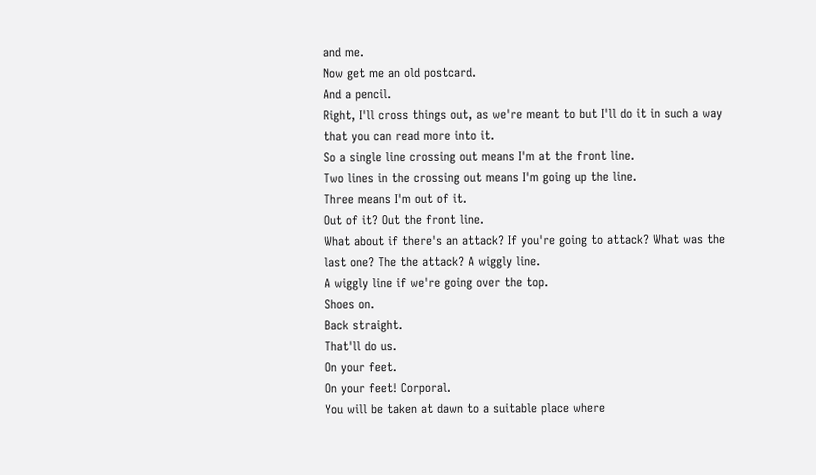and me.
Now get me an old postcard.
And a pencil.
Right, I'll cross things out, as we're meant to but I'll do it in such a way that you can read more into it.
So a single line crossing out means I'm at the front line.
Two lines in the crossing out means I'm going up the line.
Three means I'm out of it.
Out of it? Out the front line.
What about if there's an attack? If you're going to attack? What was the last one? The the attack? A wiggly line.
A wiggly line if we're going over the top.
Shoes on.
Back straight.
That'll do us.
On your feet.
On your feet! Corporal.
You will be taken at dawn to a suitable place where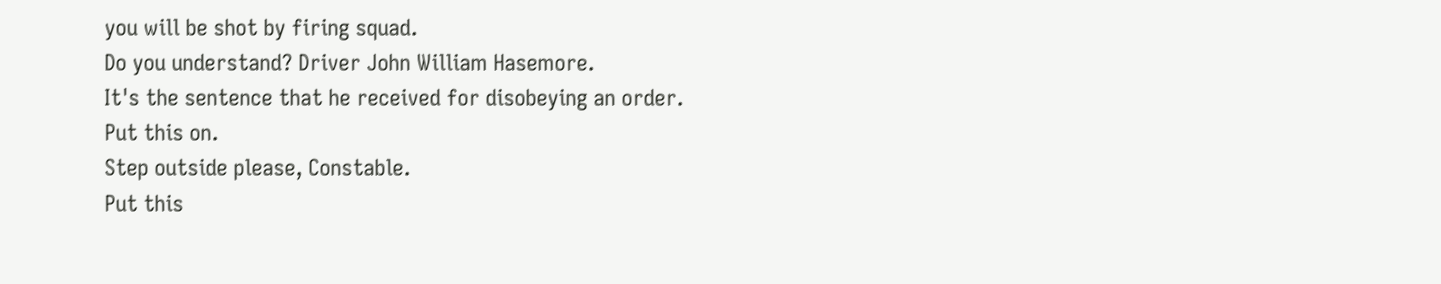you will be shot by firing squad.
Do you understand? Driver John William Hasemore.
It's the sentence that he received for disobeying an order.
Put this on.
Step outside please, Constable.
Put this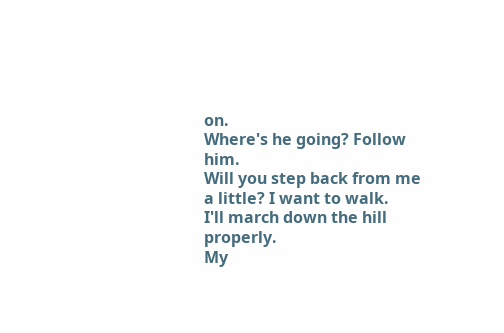on.
Where's he going? Follow him.
Will you step back from me a little? I want to walk.
I'll march down the hill properly.
My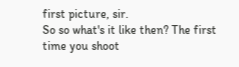first picture, sir.
So so what's it like then? The first time you shoot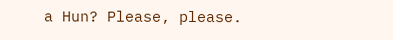a Hun? Please, please.